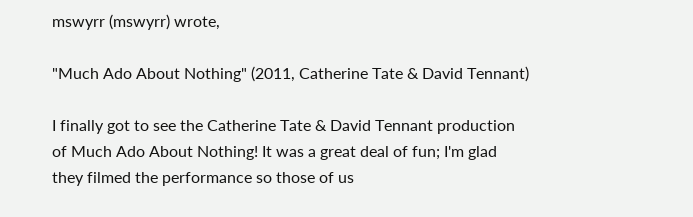mswyrr (mswyrr) wrote,

"Much Ado About Nothing" (2011, Catherine Tate & David Tennant)

I finally got to see the Catherine Tate & David Tennant production of Much Ado About Nothing! It was a great deal of fun; I'm glad they filmed the performance so those of us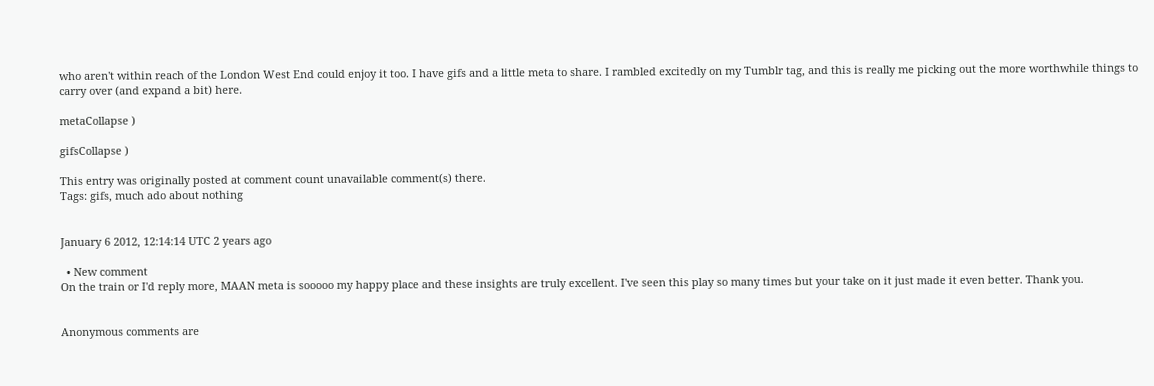who aren't within reach of the London West End could enjoy it too. I have gifs and a little meta to share. I rambled excitedly on my Tumblr tag, and this is really me picking out the more worthwhile things to carry over (and expand a bit) here.

metaCollapse )

gifsCollapse )

This entry was originally posted at comment count unavailable comment(s) there.
Tags: gifs, much ado about nothing


January 6 2012, 12:14:14 UTC 2 years ago

  • New comment
On the train or I'd reply more, MAAN meta is sooooo my happy place and these insights are truly excellent. I've seen this play so many times but your take on it just made it even better. Thank you.


Anonymous comments are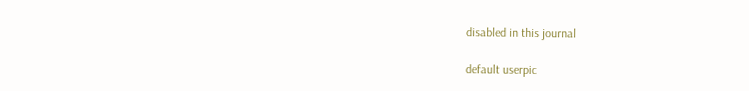disabled in this journal

default userpic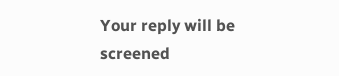Your reply will be screened